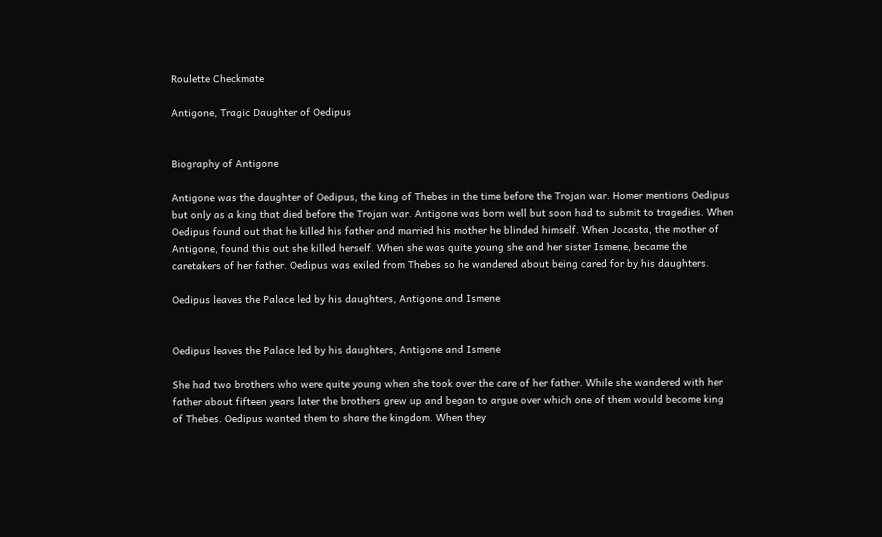Roulette Checkmate

Antigone, Tragic Daughter of Oedipus


Biography of Antigone

Antigone was the daughter of Oedipus, the king of Thebes in the time before the Trojan war. Homer mentions Oedipus but only as a king that died before the Trojan war. Antigone was born well but soon had to submit to tragedies. When Oedipus found out that he killed his father and married his mother he blinded himself. When Jocasta, the mother of Antigone, found this out she killed herself. When she was quite young she and her sister Ismene, became the caretakers of her father. Oedipus was exiled from Thebes so he wandered about being cared for by his daughters.

Oedipus leaves the Palace led by his daughters, Antigone and Ismene


Oedipus leaves the Palace led by his daughters, Antigone and Ismene

She had two brothers who were quite young when she took over the care of her father. While she wandered with her father about fifteen years later the brothers grew up and began to argue over which one of them would become king of Thebes. Oedipus wanted them to share the kingdom. When they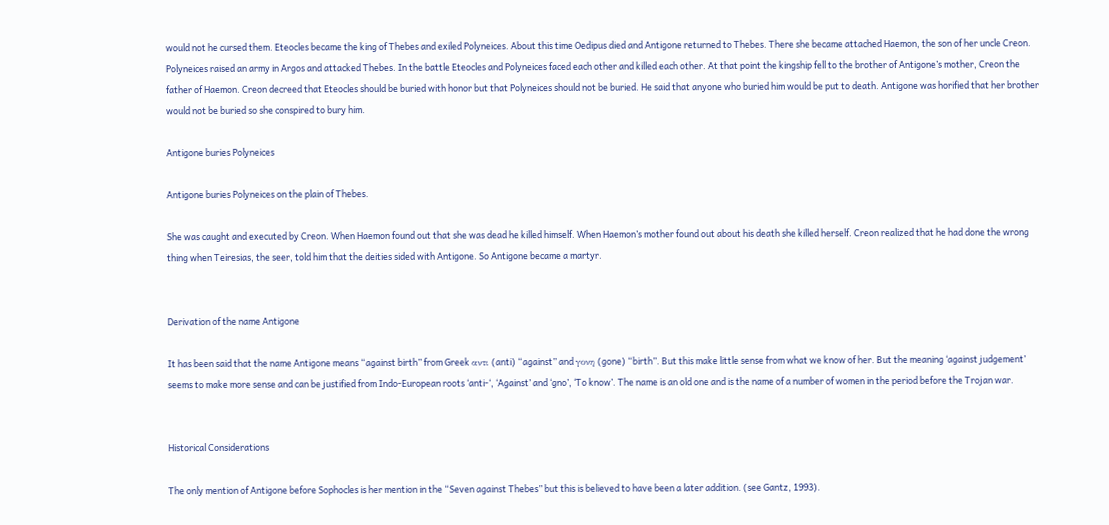would not he cursed them. Eteocles became the king of Thebes and exiled Polyneices. About this time Oedipus died and Antigone returned to Thebes. There she became attached Haemon, the son of her uncle Creon. Polyneices raised an army in Argos and attacked Thebes. In the battle Eteocles and Polyneices faced each other and killed each other. At that point the kingship fell to the brother of Antigone’s mother, Creon the father of Haemon. Creon decreed that Eteocles should be buried with honor but that Polyneices should not be buried. He said that anyone who buried him would be put to death. Antigone was horified that her brother would not be buried so she conspired to bury him.

Antigone buries Polyneices

Antigone buries Polyneices on the plain of Thebes.

She was caught and executed by Creon. When Haemon found out that she was dead he killed himself. When Haemon’s mother found out about his death she killed herself. Creon realized that he had done the wrong thing when Teiresias, the seer, told him that the deities sided with Antigone. So Antigone became a martyr.


Derivation of the name Antigone

It has been said that the name Antigone means “against birth” from Greek αντι (anti) “against” and γονη (gone) “birth”. But this make little sense from what we know of her. But the meaning ‘against judgement’ seems to make more sense and can be justified from Indo-European roots ‘anti-‘, ‘Against’ and ‘gno’, ‘To know’. The name is an old one and is the name of a number of women in the period before the Trojan war.


Historical Considerations

The only mention of Antigone before Sophocles is her mention in the “Seven against Thebes” but this is believed to have been a later addition. (see Gantz, 1993).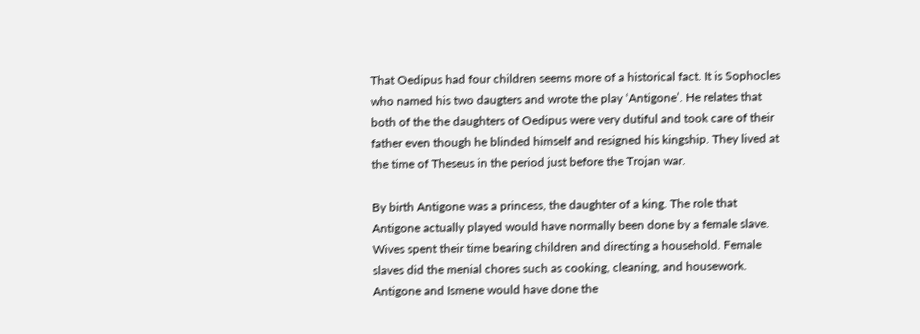That Oedipus had four children seems more of a historical fact. It is Sophocles who named his two daugters and wrote the play ‘Antigone’. He relates that both of the the daughters of Oedipus were very dutiful and took care of their father even though he blinded himself and resigned his kingship. They lived at the time of Theseus in the period just before the Trojan war.

By birth Antigone was a princess, the daughter of a king. The role that Antigone actually played would have normally been done by a female slave. Wives spent their time bearing children and directing a household. Female slaves did the menial chores such as cooking, cleaning, and housework. Antigone and Ismene would have done the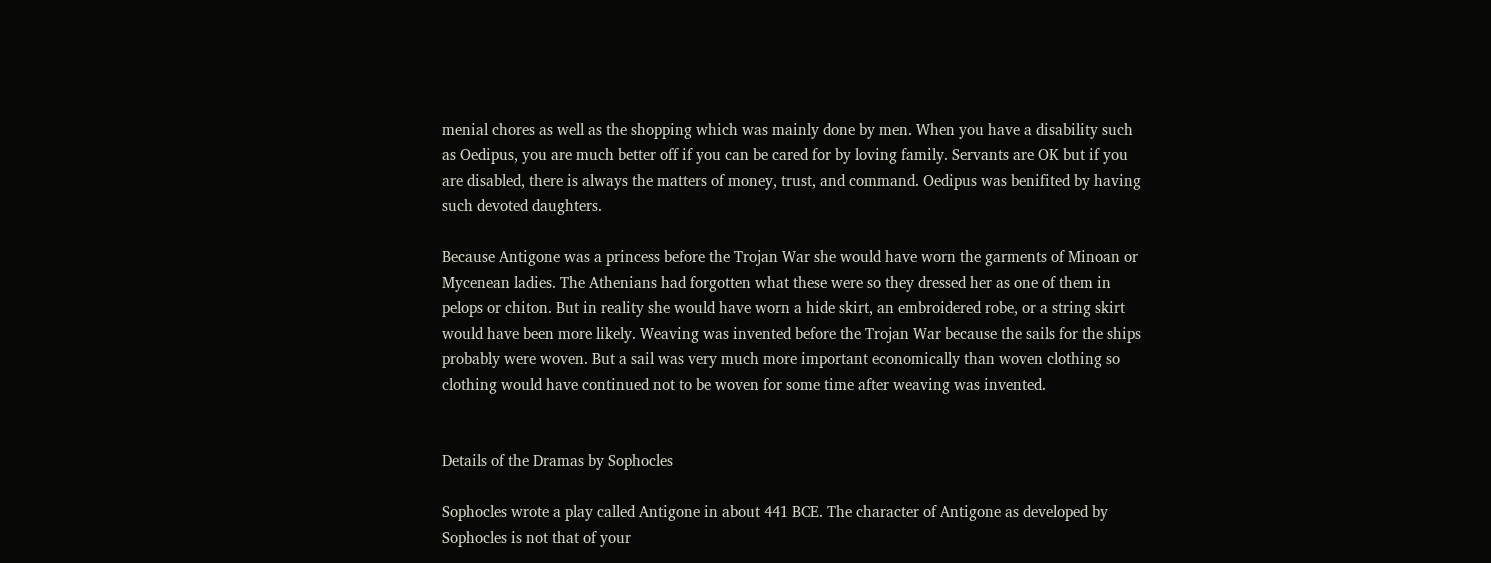menial chores as well as the shopping which was mainly done by men. When you have a disability such as Oedipus, you are much better off if you can be cared for by loving family. Servants are OK but if you are disabled, there is always the matters of money, trust, and command. Oedipus was benifited by having such devoted daughters.

Because Antigone was a princess before the Trojan War she would have worn the garments of Minoan or Mycenean ladies. The Athenians had forgotten what these were so they dressed her as one of them in pelops or chiton. But in reality she would have worn a hide skirt, an embroidered robe, or a string skirt would have been more likely. Weaving was invented before the Trojan War because the sails for the ships probably were woven. But a sail was very much more important economically than woven clothing so clothing would have continued not to be woven for some time after weaving was invented.


Details of the Dramas by Sophocles

Sophocles wrote a play called Antigone in about 441 BCE. The character of Antigone as developed by Sophocles is not that of your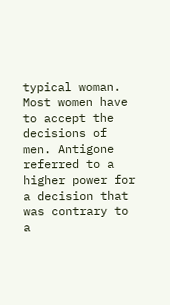typical woman. Most women have to accept the decisions of men. Antigone referred to a higher power for a decision that was contrary to a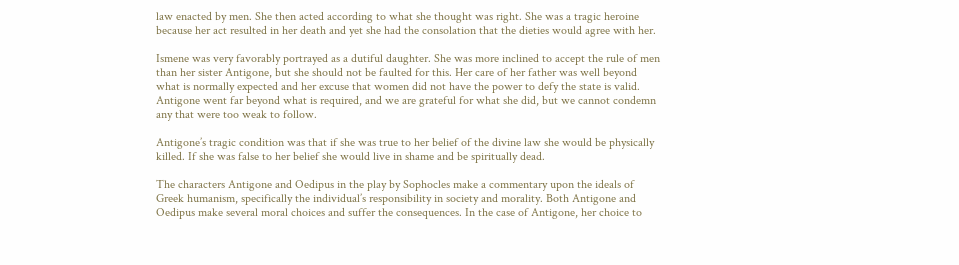law enacted by men. She then acted according to what she thought was right. She was a tragic heroine because her act resulted in her death and yet she had the consolation that the dieties would agree with her.

Ismene was very favorably portrayed as a dutiful daughter. She was more inclined to accept the rule of men than her sister Antigone, but she should not be faulted for this. Her care of her father was well beyond what is normally expected and her excuse that women did not have the power to defy the state is valid. Antigone went far beyond what is required, and we are grateful for what she did, but we cannot condemn any that were too weak to follow.

Antigone’s tragic condition was that if she was true to her belief of the divine law she would be physically killed. If she was false to her belief she would live in shame and be spiritually dead.

The characters Antigone and Oedipus in the play by Sophocles make a commentary upon the ideals of Greek humanism, specifically the individual’s responsibility in society and morality. Both Antigone and Oedipus make several moral choices and suffer the consequences. In the case of Antigone, her choice to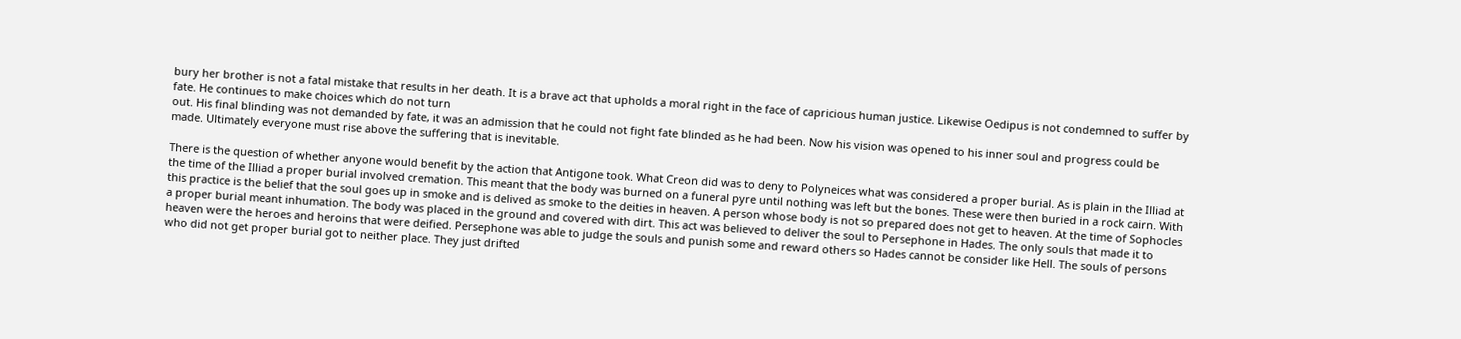bury her brother is not a fatal mistake that results in her death. It is a brave act that upholds a moral right in the face of capricious human justice. Likewise Oedipus is not condemned to suffer by fate. He continues to make choices which do not turn
out. His final blinding was not demanded by fate, it was an admission that he could not fight fate blinded as he had been. Now his vision was opened to his inner soul and progress could be
made. Ultimately everyone must rise above the suffering that is inevitable.

There is the question of whether anyone would benefit by the action that Antigone took. What Creon did was to deny to Polyneices what was considered a proper burial. As is plain in the Illiad at the time of the Illiad a proper burial involved cremation. This meant that the body was burned on a funeral pyre until nothing was left but the bones. These were then buried in a rock cairn. With this practice is the belief that the soul goes up in smoke and is delived as smoke to the deities in heaven. A person whose body is not so prepared does not get to heaven. At the time of Sophocles a proper burial meant inhumation. The body was placed in the ground and covered with dirt. This act was believed to deliver the soul to Persephone in Hades. The only souls that made it to heaven were the heroes and heroins that were deified. Persephone was able to judge the souls and punish some and reward others so Hades cannot be consider like Hell. The souls of persons who did not get proper burial got to neither place. They just drifted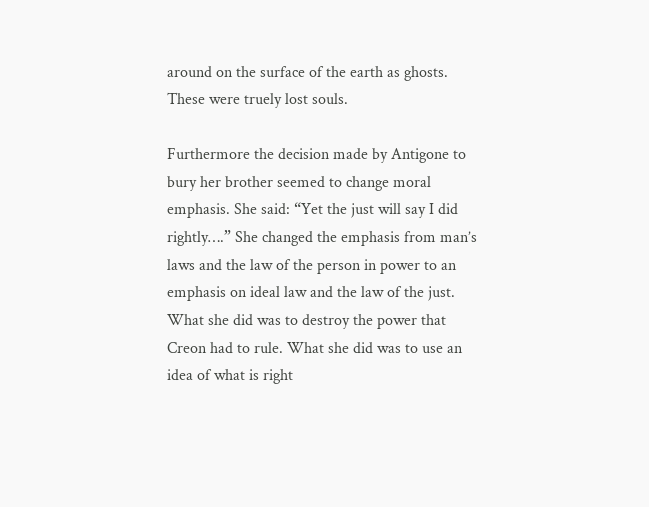around on the surface of the earth as ghosts. These were truely lost souls.

Furthermore the decision made by Antigone to bury her brother seemed to change moral emphasis. She said: “Yet the just will say I did rightly….” She changed the emphasis from man’s laws and the law of the person in power to an emphasis on ideal law and the law of the just. What she did was to destroy the power that Creon had to rule. What she did was to use an idea of what is right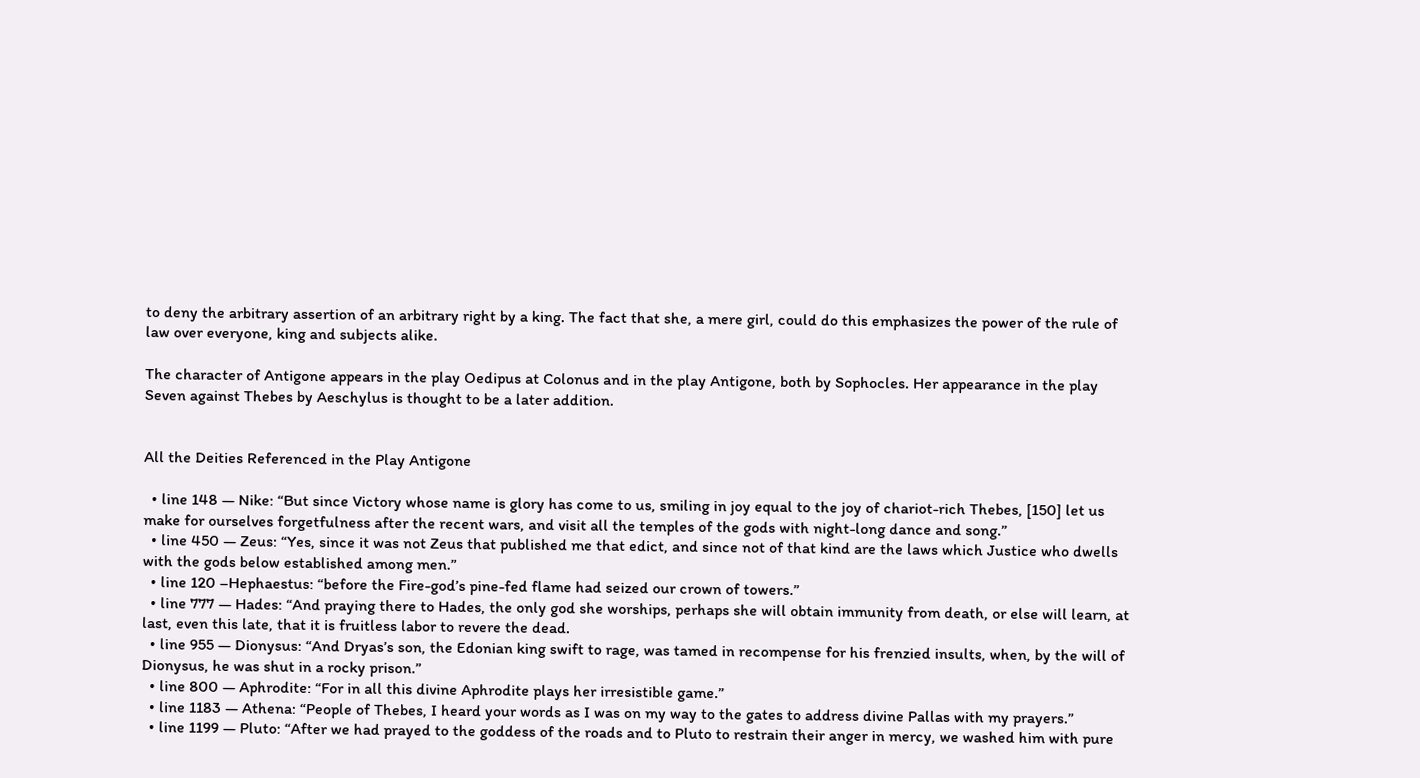to deny the arbitrary assertion of an arbitrary right by a king. The fact that she, a mere girl, could do this emphasizes the power of the rule of law over everyone, king and subjects alike.

The character of Antigone appears in the play Oedipus at Colonus and in the play Antigone, both by Sophocles. Her appearance in the play Seven against Thebes by Aeschylus is thought to be a later addition.


All the Deities Referenced in the Play Antigone

  • line 148 — Nike: “But since Victory whose name is glory has come to us, smiling in joy equal to the joy of chariot-rich Thebes, [150] let us make for ourselves forgetfulness after the recent wars, and visit all the temples of the gods with night-long dance and song.”
  • line 450 — Zeus: “Yes, since it was not Zeus that published me that edict, and since not of that kind are the laws which Justice who dwells with the gods below established among men.”
  • line 120 –Hephaestus: “before the Fire-god’s pine-fed flame had seized our crown of towers.”
  • line 777 — Hades: “And praying there to Hades, the only god she worships, perhaps she will obtain immunity from death, or else will learn, at last, even this late, that it is fruitless labor to revere the dead.
  • line 955 — Dionysus: “And Dryas’s son, the Edonian king swift to rage, was tamed in recompense for his frenzied insults, when, by the will of Dionysus, he was shut in a rocky prison.”
  • line 800 — Aphrodite: “For in all this divine Aphrodite plays her irresistible game.”
  • line 1183 — Athena: “People of Thebes, I heard your words as I was on my way to the gates to address divine Pallas with my prayers.”
  • line 1199 — Pluto: “After we had prayed to the goddess of the roads and to Pluto to restrain their anger in mercy, we washed him with pure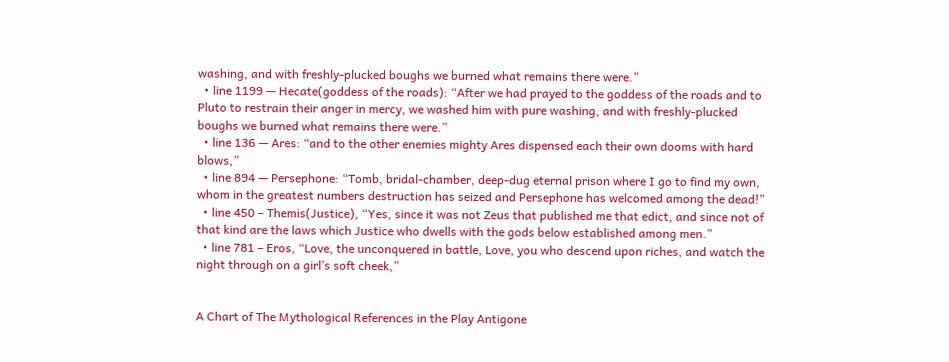washing, and with freshly-plucked boughs we burned what remains there were.”
  • line 1199 — Hecate(goddess of the roads): “After we had prayed to the goddess of the roads and to Pluto to restrain their anger in mercy, we washed him with pure washing, and with freshly-plucked boughs we burned what remains there were.”
  • line 136 — Ares: “and to the other enemies mighty Ares dispensed each their own dooms with hard blows,”
  • line 894 — Persephone: “Tomb, bridal-chamber, deep-dug eternal prison where I go to find my own, whom in the greatest numbers destruction has seized and Persephone has welcomed among the dead!”
  • line 450 – Themis(Justice), “Yes, since it was not Zeus that published me that edict, and since not of that kind are the laws which Justice who dwells with the gods below established among men.”
  • line 781 – Eros, “Love, the unconquered in battle, Love, you who descend upon riches, and watch the night through on a girl’s soft cheek,”


A Chart of The Mythological References in the Play Antigone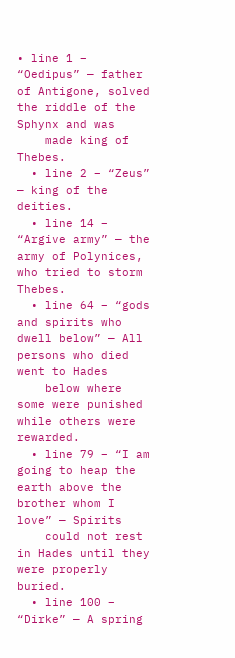• line 1 – “Oedipus” — father of Antigone, solved the riddle of the Sphynx and was
    made king of Thebes.
  • line 2 – “Zeus” — king of the deities.
  • line 14 – “Argive army” — the army of Polynices, who tried to storm Thebes.
  • line 64 – “gods and spirits who dwell below” — All persons who died went to Hades
    below where some were punished while others were rewarded.
  • line 79 – “I am going to heap the earth above the brother whom I love” — Spirits
    could not rest in Hades until they were properly buried.
  • line 100 – “Dirke” — A spring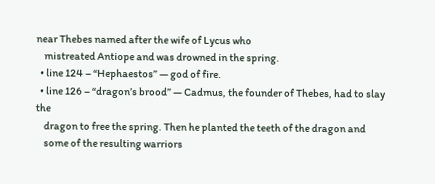near Thebes named after the wife of Lycus who
    mistreated Antiope and was drowned in the spring.
  • line 124 – “Hephaestos” — god of fire.
  • line 126 – “dragon’s brood” — Cadmus, the founder of Thebes, had to slay the
    dragon to free the spring. Then he planted the teeth of the dragon and
    some of the resulting warriors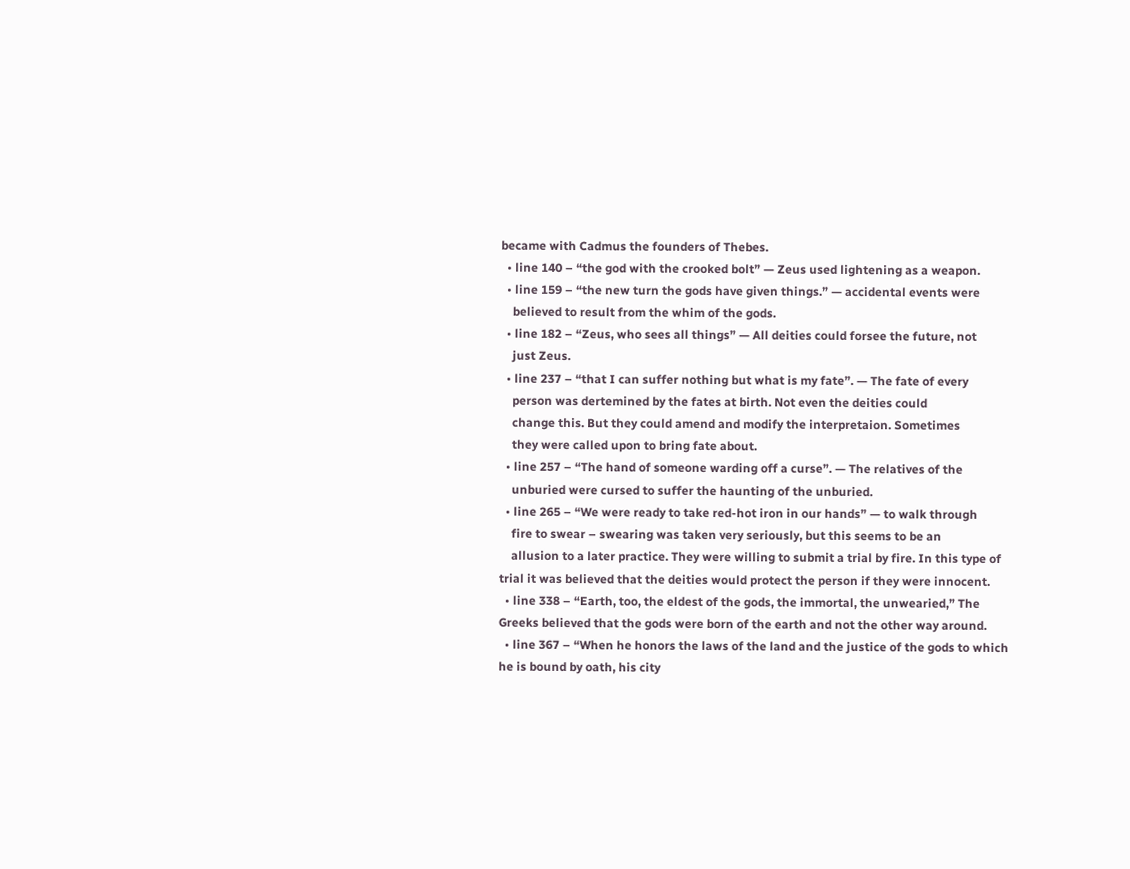became with Cadmus the founders of Thebes.
  • line 140 – “the god with the crooked bolt” — Zeus used lightening as a weapon.
  • line 159 – “the new turn the gods have given things.” — accidental events were
    believed to result from the whim of the gods.
  • line 182 – “Zeus, who sees all things” — All deities could forsee the future, not
    just Zeus.
  • line 237 – “that I can suffer nothing but what is my fate”. — The fate of every
    person was dertemined by the fates at birth. Not even the deities could
    change this. But they could amend and modify the interpretaion. Sometimes
    they were called upon to bring fate about.
  • line 257 – “The hand of someone warding off a curse”. — The relatives of the
    unburied were cursed to suffer the haunting of the unburied.
  • line 265 – “We were ready to take red-hot iron in our hands” — to walk through
    fire to swear – swearing was taken very seriously, but this seems to be an
    allusion to a later practice. They were willing to submit a trial by fire. In this type of trial it was believed that the deities would protect the person if they were innocent.
  • line 338 – “Earth, too, the eldest of the gods, the immortal, the unwearied,” The Greeks believed that the gods were born of the earth and not the other way around.
  • line 367 – “When he honors the laws of the land and the justice of the gods to which he is bound by oath, his city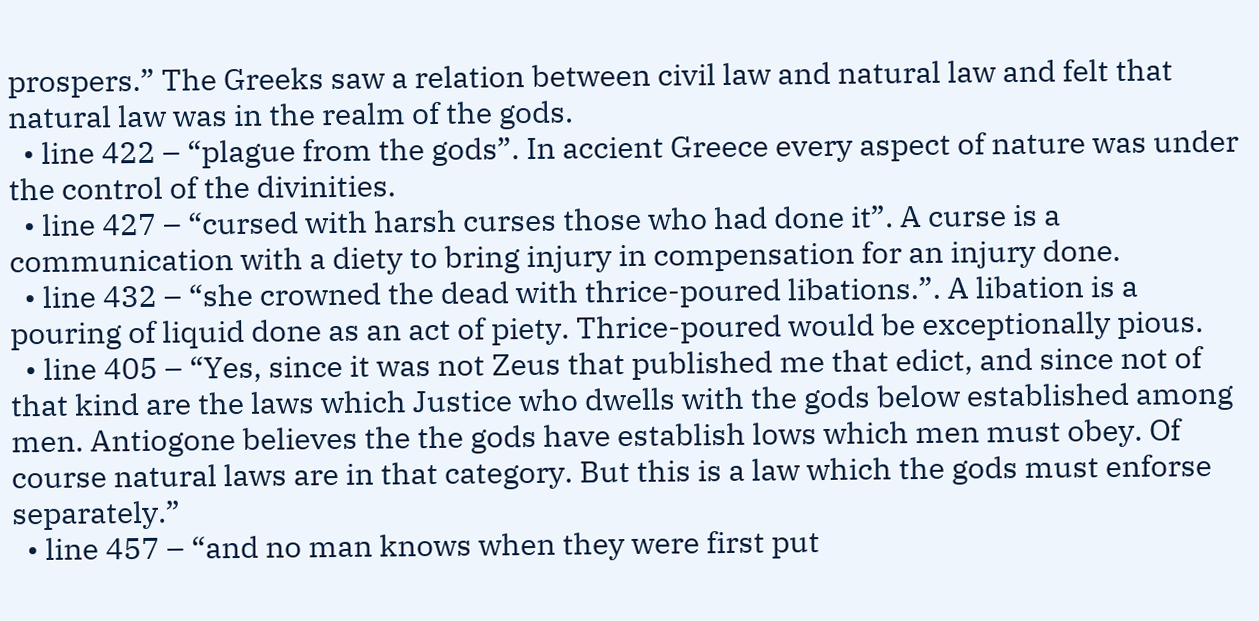prospers.” The Greeks saw a relation between civil law and natural law and felt that natural law was in the realm of the gods.
  • line 422 – “plague from the gods”. In accient Greece every aspect of nature was under the control of the divinities.
  • line 427 – “cursed with harsh curses those who had done it”. A curse is a communication with a diety to bring injury in compensation for an injury done.
  • line 432 – “she crowned the dead with thrice-poured libations.”. A libation is a pouring of liquid done as an act of piety. Thrice-poured would be exceptionally pious.
  • line 405 – “Yes, since it was not Zeus that published me that edict, and since not of that kind are the laws which Justice who dwells with the gods below established among men. Antiogone believes the the gods have establish lows which men must obey. Of course natural laws are in that category. But this is a law which the gods must enforse separately.”
  • line 457 – “and no man knows when they were first put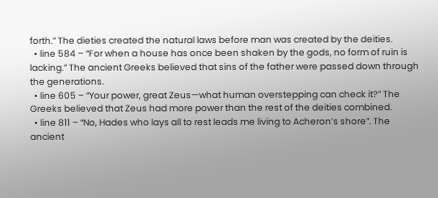forth.” The dieties created the natural laws before man was created by the deities.
  • line 584 – “For when a house has once been shaken by the gods, no form of ruin is lacking.” The ancient Greeks believed that sins of the father were passed down through the generations.
  • line 605 – “Your power, great Zeus—what human overstepping can check it?” The Greeks believed that Zeus had more power than the rest of the deities combined.
  • line 811 – “No, Hades who lays all to rest leads me living to Acheron’s shore”. The ancient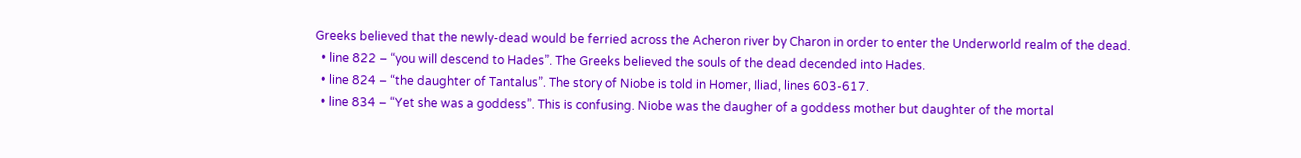Greeks believed that the newly-dead would be ferried across the Acheron river by Charon in order to enter the Underworld realm of the dead.
  • line 822 – “you will descend to Hades”. The Greeks believed the souls of the dead decended into Hades.
  • line 824 – “the daughter of Tantalus”. The story of Niobe is told in Homer, Iliad, lines 603-617.
  • line 834 – “Yet she was a goddess”. This is confusing. Niobe was the daugher of a goddess mother but daughter of the mortal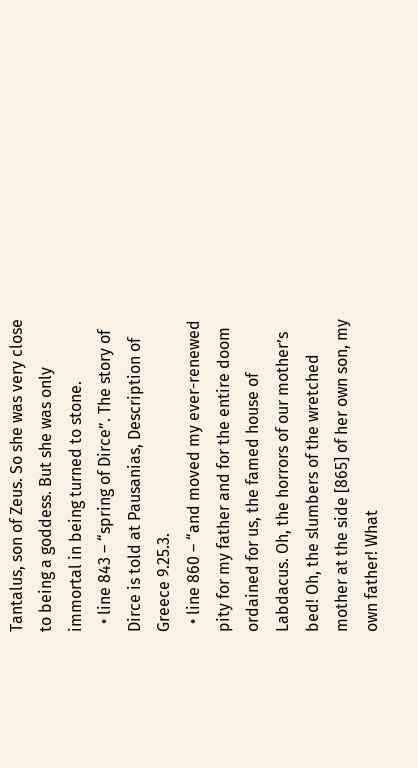Tantalus, son of Zeus. So she was very close to being a goddess. But she was only immortal in being turned to stone.
  • line 843 – “spring of Dirce”. The story of Dirce is told at Pausanias, Description of Greece 9.25.3.
  • line 860 – “and moved my ever-renewed pity for my father and for the entire doom ordained for us, the famed house of Labdacus. Oh, the horrors of our mother’s bed! Oh, the slumbers of the wretched mother at the side [865] of her own son, my own father! What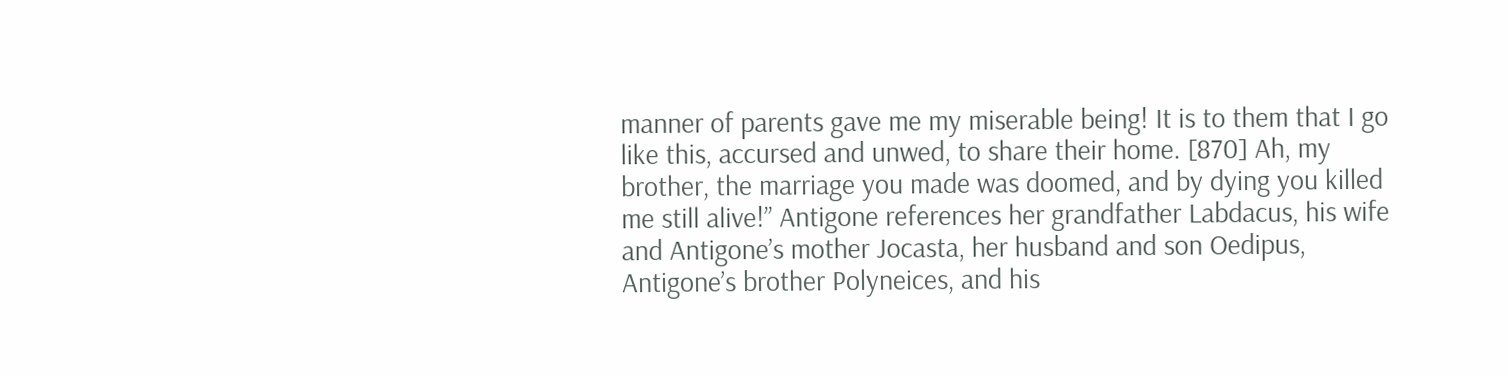manner of parents gave me my miserable being! It is to them that I go like this, accursed and unwed, to share their home. [870] Ah, my brother, the marriage you made was doomed, and by dying you killed me still alive!” Antigone references her grandfather Labdacus, his wife and Antigone’s mother Jocasta, her husband and son Oedipus, Antigone’s brother Polyneices, and his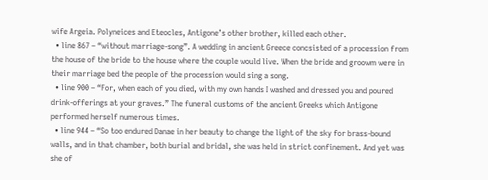wife Argeia. Polyneices and Eteocles, Antigone’s other brother, killed each other.
  • line 867 – “without marriage-song”. A wedding in ancient Greece concsisted of a procession from the house of the bride to the house where the couple would live. When the bride and groowm were in their marriage bed the people of the procession would sing a song.
  • line 900 – “For, when each of you died, with my own hands I washed and dressed you and poured drink-offerings at your graves.” The funeral customs of the ancient Greeks which Antigone performed herself numerous times.
  • line 944 – “So too endured Danae in her beauty to change the light of the sky for brass-bound walls, and in that chamber, both burial and bridal, she was held in strict confinement. And yet was she of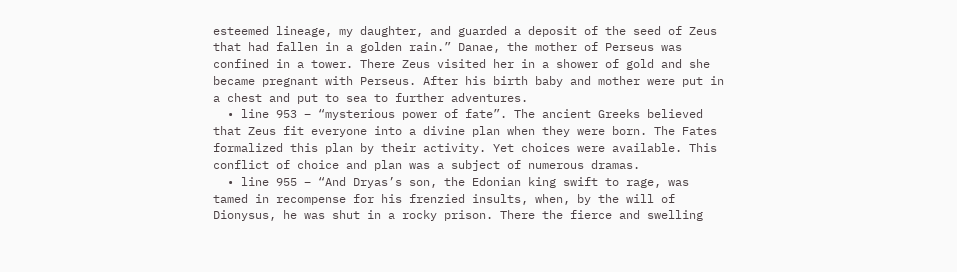esteemed lineage, my daughter, and guarded a deposit of the seed of Zeus that had fallen in a golden rain.” Danae, the mother of Perseus was confined in a tower. There Zeus visited her in a shower of gold and she became pregnant with Perseus. After his birth baby and mother were put in a chest and put to sea to further adventures.
  • line 953 – “mysterious power of fate”. The ancient Greeks believed that Zeus fit everyone into a divine plan when they were born. The Fates formalized this plan by their activity. Yet choices were available. This conflict of choice and plan was a subject of numerous dramas.
  • line 955 – “And Dryas’s son, the Edonian king swift to rage, was tamed in recompense for his frenzied insults, when, by the will of Dionysus, he was shut in a rocky prison. There the fierce and swelling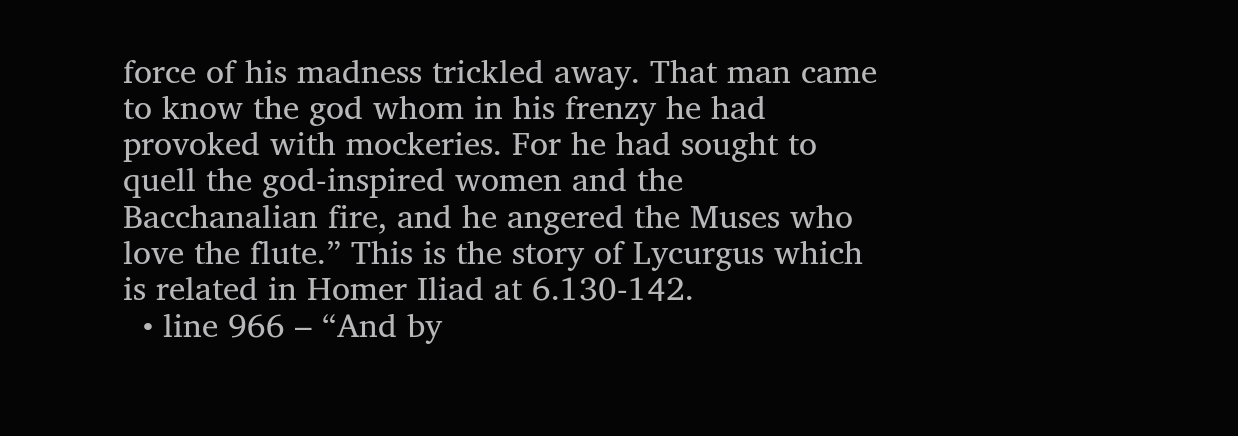force of his madness trickled away. That man came to know the god whom in his frenzy he had provoked with mockeries. For he had sought to quell the god-inspired women and the Bacchanalian fire, and he angered the Muses who love the flute.” This is the story of Lycurgus which is related in Homer Iliad at 6.130-142.
  • line 966 – “And by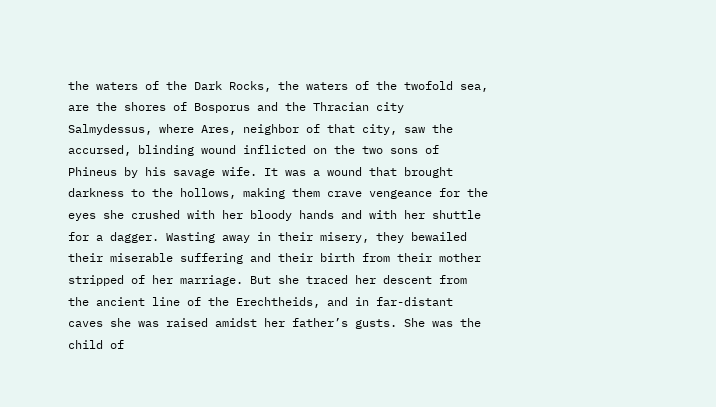the waters of the Dark Rocks, the waters of the twofold sea, are the shores of Bosporus and the Thracian city Salmydessus, where Ares, neighbor of that city, saw the accursed, blinding wound inflicted on the two sons of Phineus by his savage wife. It was a wound that brought darkness to the hollows, making them crave vengeance for the eyes she crushed with her bloody hands and with her shuttle for a dagger. Wasting away in their misery, they bewailed their miserable suffering and their birth from their mother stripped of her marriage. But she traced her descent from the ancient line of the Erechtheids, and in far-distant caves she was raised amidst her father’s gusts. She was the child of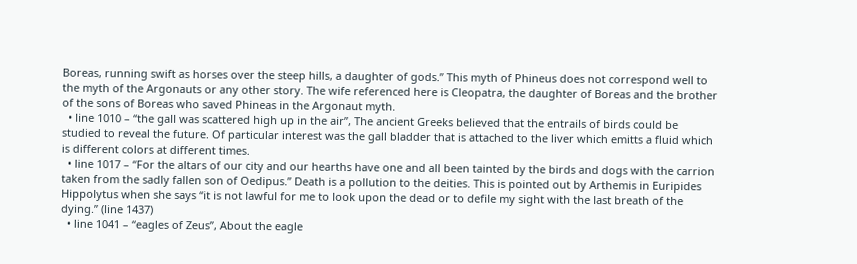Boreas, running swift as horses over the steep hills, a daughter of gods.” This myth of Phineus does not correspond well to the myth of the Argonauts or any other story. The wife referenced here is Cleopatra, the daughter of Boreas and the brother of the sons of Boreas who saved Phineas in the Argonaut myth.
  • line 1010 – “the gall was scattered high up in the air”, The ancient Greeks believed that the entrails of birds could be studied to reveal the future. Of particular interest was the gall bladder that is attached to the liver which emitts a fluid which is different colors at different times.
  • line 1017 – “For the altars of our city and our hearths have one and all been tainted by the birds and dogs with the carrion taken from the sadly fallen son of Oedipus.” Death is a pollution to the deities. This is pointed out by Arthemis in Euripides Hippolytus when she says “it is not lawful for me to look upon the dead or to defile my sight with the last breath of the dying.” (line 1437)
  • line 1041 – “eagles of Zeus”, About the eagle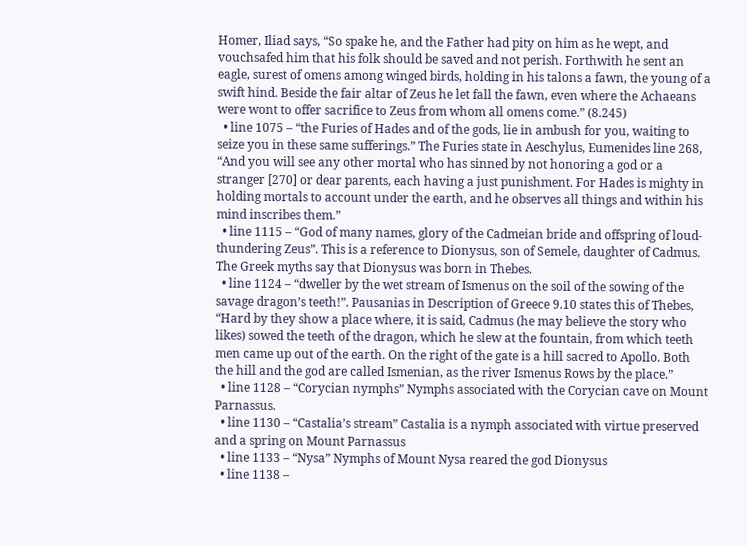Homer, Iliad says, “So spake he, and the Father had pity on him as he wept, and vouchsafed him that his folk should be saved and not perish. Forthwith he sent an eagle, surest of omens among winged birds, holding in his talons a fawn, the young of a swift hind. Beside the fair altar of Zeus he let fall the fawn, even where the Achaeans were wont to offer sacrifice to Zeus from whom all omens come.” (8.245)
  • line 1075 – “the Furies of Hades and of the gods, lie in ambush for you, waiting to seize you in these same sufferings.” The Furies state in Aeschylus, Eumenides line 268, “And you will see any other mortal who has sinned by not honoring a god or a stranger [270] or dear parents, each having a just punishment. For Hades is mighty in holding mortals to account under the earth, and he observes all things and within his mind inscribes them.”
  • line 1115 – “God of many names, glory of the Cadmeian bride and offspring of loud-thundering Zeus”. This is a reference to Dionysus, son of Semele, daughter of Cadmus. The Greek myths say that Dionysus was born in Thebes.
  • line 1124 – “dweller by the wet stream of Ismenus on the soil of the sowing of the savage dragon’s teeth!”. Pausanias in Description of Greece 9.10 states this of Thebes, “Hard by they show a place where, it is said, Cadmus (he may believe the story who likes) sowed the teeth of the dragon, which he slew at the fountain, from which teeth men came up out of the earth. On the right of the gate is a hill sacred to Apollo. Both the hill and the god are called Ismenian, as the river Ismenus Rows by the place.”
  • line 1128 – “Corycian nymphs” Nymphs associated with the Corycian cave on Mount Parnassus.
  • line 1130 – “Castalia’s stream” Castalia is a nymph associated with virtue preserved and a spring on Mount Parnassus
  • line 1133 – “Nysa” Nymphs of Mount Nysa reared the god Dionysus
  • line 1138 –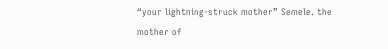“your lightning-struck mother” Semele. the mother of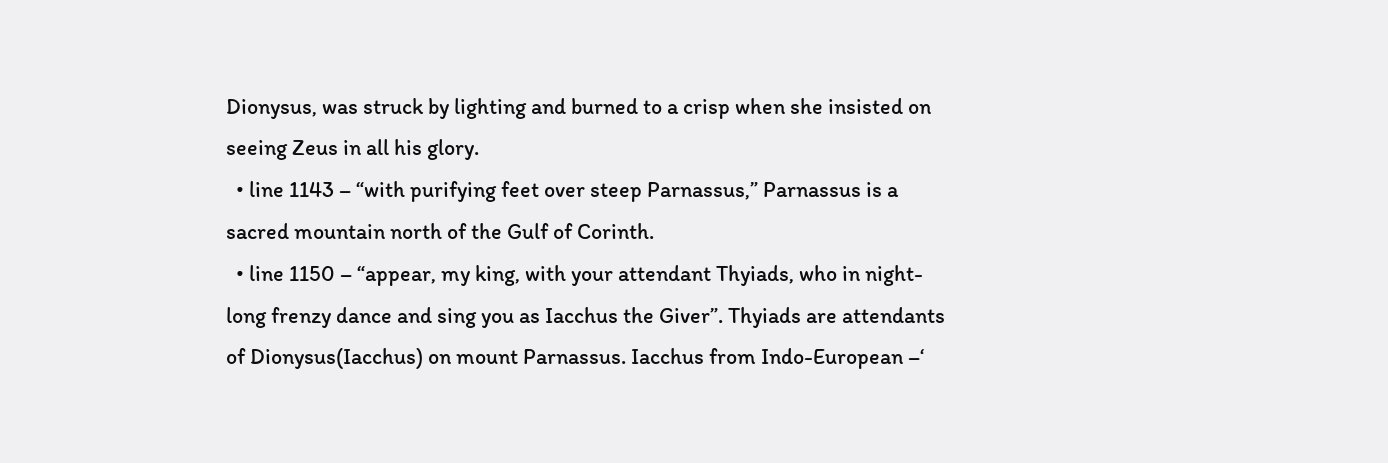Dionysus, was struck by lighting and burned to a crisp when she insisted on seeing Zeus in all his glory.
  • line 1143 – “with purifying feet over steep Parnassus,” Parnassus is a sacred mountain north of the Gulf of Corinth.
  • line 1150 – “appear, my king, with your attendant Thyiads, who in night-long frenzy dance and sing you as Iacchus the Giver”. Thyiads are attendants of Dionysus(Iacchus) on mount Parnassus. Iacchus from Indo-European –‘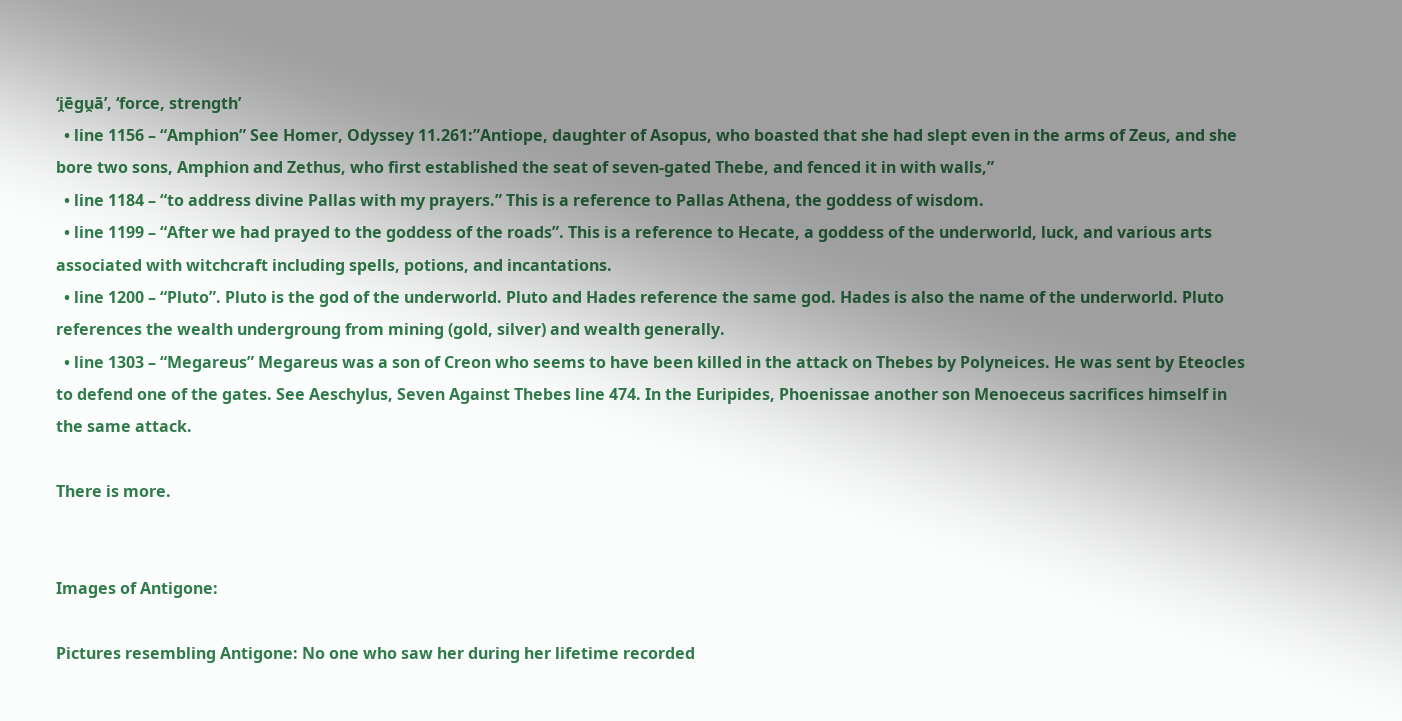‘i̯ēgu̯ā’, ‘force, strength’
  • line 1156 – “Amphion” See Homer, Odyssey 11.261:”Antiope, daughter of Asopus, who boasted that she had slept even in the arms of Zeus, and she bore two sons, Amphion and Zethus, who first established the seat of seven-gated Thebe, and fenced it in with walls,”
  • line 1184 – “to address divine Pallas with my prayers.” This is a reference to Pallas Athena, the goddess of wisdom.
  • line 1199 – “After we had prayed to the goddess of the roads”. This is a reference to Hecate, a goddess of the underworld, luck, and various arts associated with witchcraft including spells, potions, and incantations.
  • line 1200 – “Pluto”. Pluto is the god of the underworld. Pluto and Hades reference the same god. Hades is also the name of the underworld. Pluto references the wealth undergroung from mining (gold, silver) and wealth generally.
  • line 1303 – “Megareus” Megareus was a son of Creon who seems to have been killed in the attack on Thebes by Polyneices. He was sent by Eteocles to defend one of the gates. See Aeschylus, Seven Against Thebes line 474. In the Euripides, Phoenissae another son Menoeceus sacrifices himself in the same attack.

There is more.


Images of Antigone:

Pictures resembling Antigone: No one who saw her during her lifetime recorded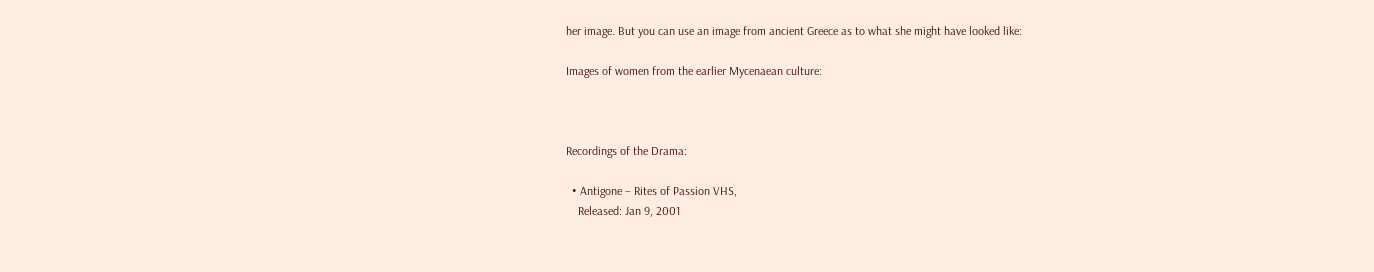her image. But you can use an image from ancient Greece as to what she might have looked like:

Images of women from the earlier Mycenaean culture:



Recordings of the Drama:

  • Antigone – Rites of Passion VHS,
    Released: Jan 9, 2001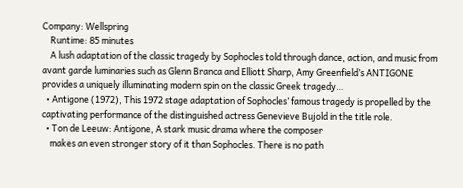Company: Wellspring
    Runtime: 85 minutes
    A lush adaptation of the classic tragedy by Sophocles told through dance, action, and music from avant garde luminaries such as Glenn Branca and Elliott Sharp, Amy Greenfield’s ANTIGONE provides a uniquely illuminating modern spin on the classic Greek tragedy…
  • Antigone (1972), This 1972 stage adaptation of Sophocles’ famous tragedy is propelled by the captivating performance of the distinguished actress Genevieve Bujold in the title role.
  • Ton de Leeuw: Antigone, A stark music drama where the composer
    makes an even stronger story of it than Sophocles. There is no path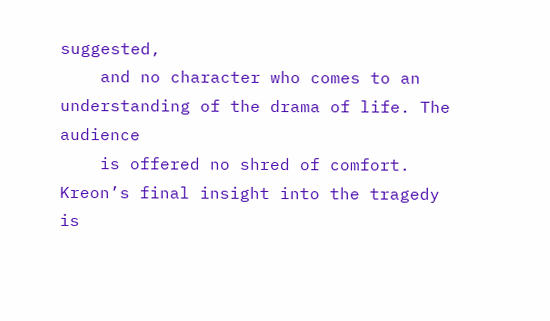suggested,
    and no character who comes to an understanding of the drama of life. The audience
    is offered no shred of comfort. Kreon’s final insight into the tragedy is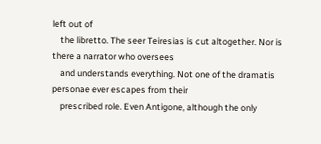left out of
    the libretto. The seer Teiresias is cut altogether. Nor is there a narrator who oversees
    and understands everything. Not one of the dramatis personae ever escapes from their
    prescribed role. Even Antigone, although the only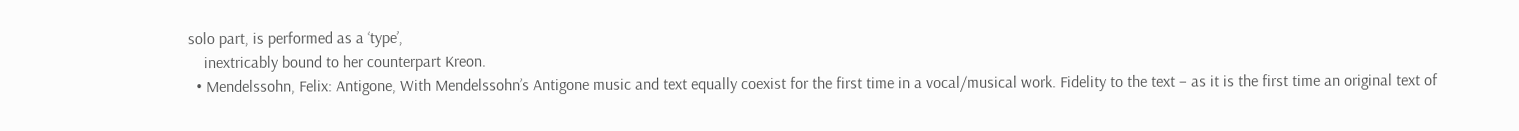solo part, is performed as a ‘type’,
    inextricably bound to her counterpart Kreon.
  • Mendelssohn, Felix: Antigone, With Mendelssohn’s Antigone music and text equally coexist for the first time in a vocal/musical work. Fidelity to the text – as it is the first time an original text of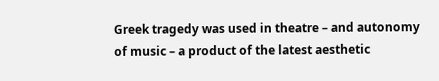Greek tragedy was used in theatre – and autonomy of music – a product of the latest aesthetic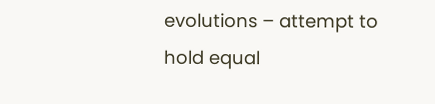evolutions – attempt to hold equal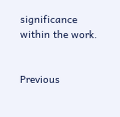significance within the work.


Previous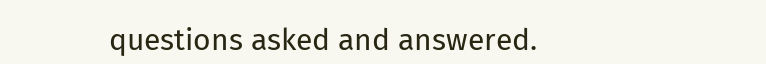questions asked and answered.